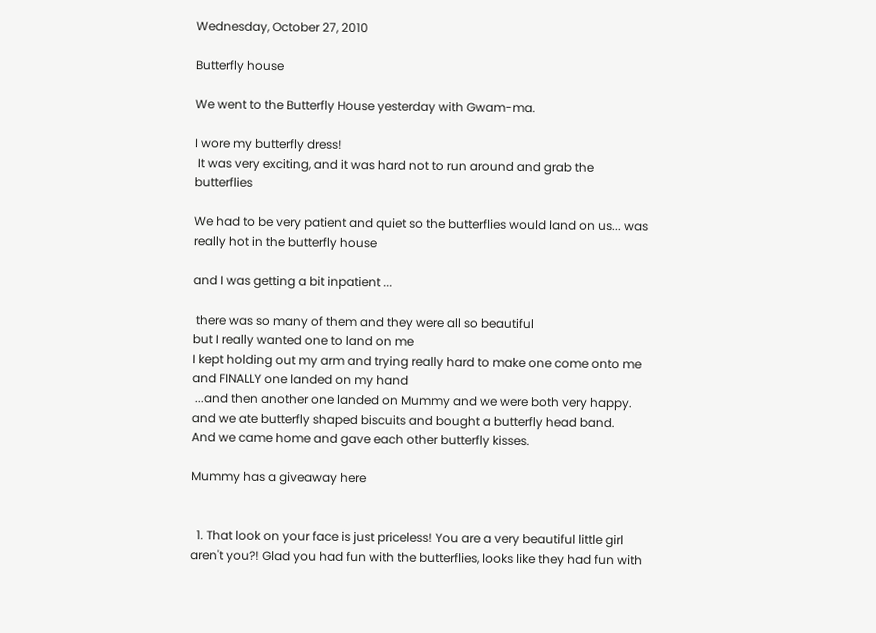Wednesday, October 27, 2010

Butterfly house

We went to the Butterfly House yesterday with Gwam-ma.

I wore my butterfly dress!
 It was very exciting, and it was hard not to run around and grab the butterflies

We had to be very patient and quiet so the butterflies would land on us... was really hot in the butterfly house

and I was getting a bit inpatient ...

 there was so many of them and they were all so beautiful
but I really wanted one to land on me
I kept holding out my arm and trying really hard to make one come onto me
and FINALLY one landed on my hand
 ...and then another one landed on Mummy and we were both very happy.
and we ate butterfly shaped biscuits and bought a butterfly head band.
And we came home and gave each other butterfly kisses.

Mummy has a giveaway here


  1. That look on your face is just priceless! You are a very beautiful little girl aren't you?! Glad you had fun with the butterflies, looks like they had fun with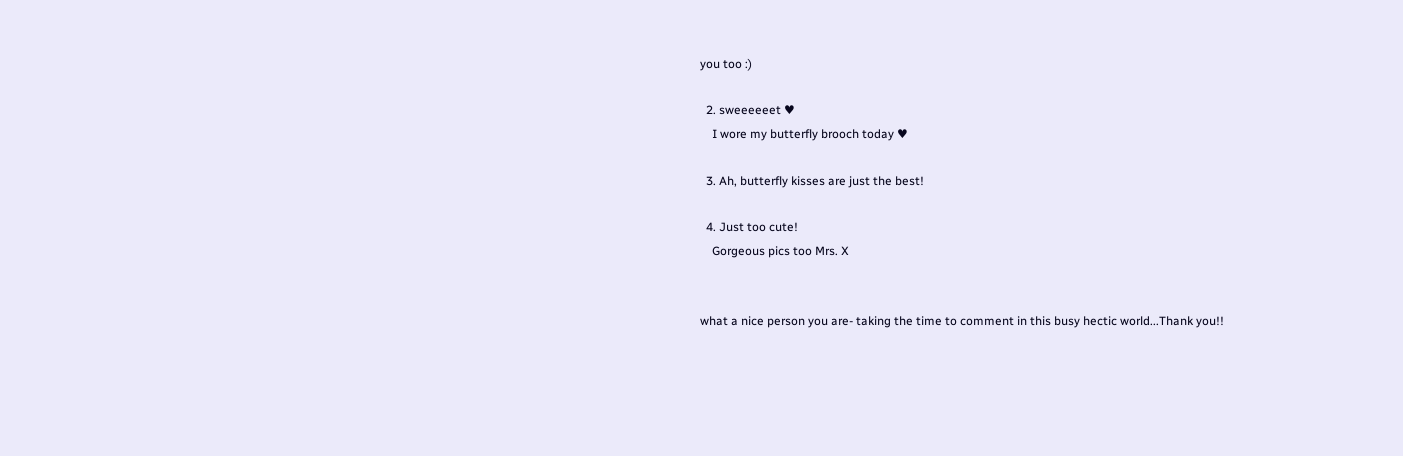you too :)

  2. sweeeeeet ♥
    I wore my butterfly brooch today ♥

  3. Ah, butterfly kisses are just the best!

  4. Just too cute!
    Gorgeous pics too Mrs. X


what a nice person you are- taking the time to comment in this busy hectic world...Thank you!!